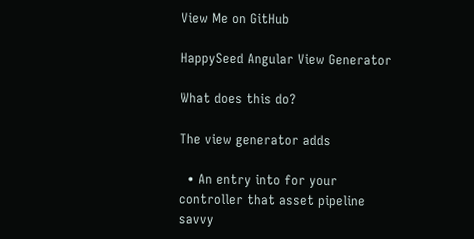View Me on GitHub

HappySeed Angular View Generator

What does this do?

The view generator adds

  • An entry into for your controller that asset pipeline savvy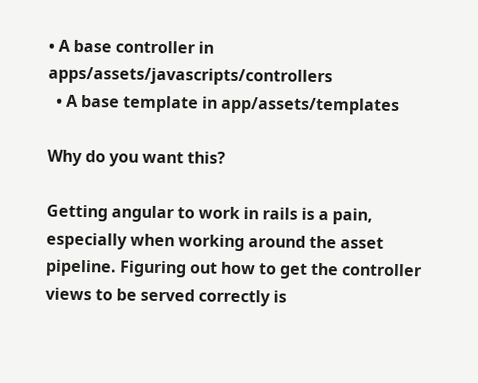• A base controller in apps/assets/javascripts/controllers
  • A base template in app/assets/templates

Why do you want this?

Getting angular to work in rails is a pain, especially when working around the asset pipeline. Figuring out how to get the controller views to be served correctly is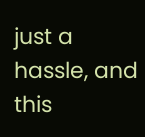just a hassle, and this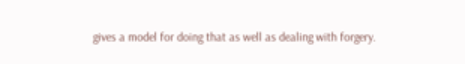gives a model for doing that as well as dealing with forgery.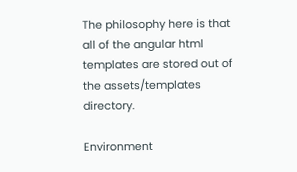The philosophy here is that all of the angular html templates are stored out of the assets/templates directory.

Environment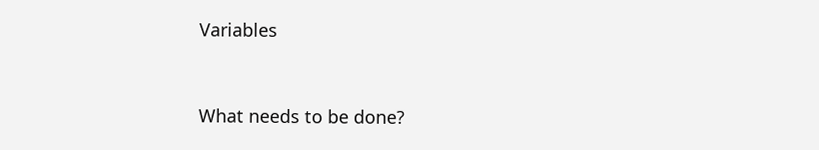Variables


What needs to be done?